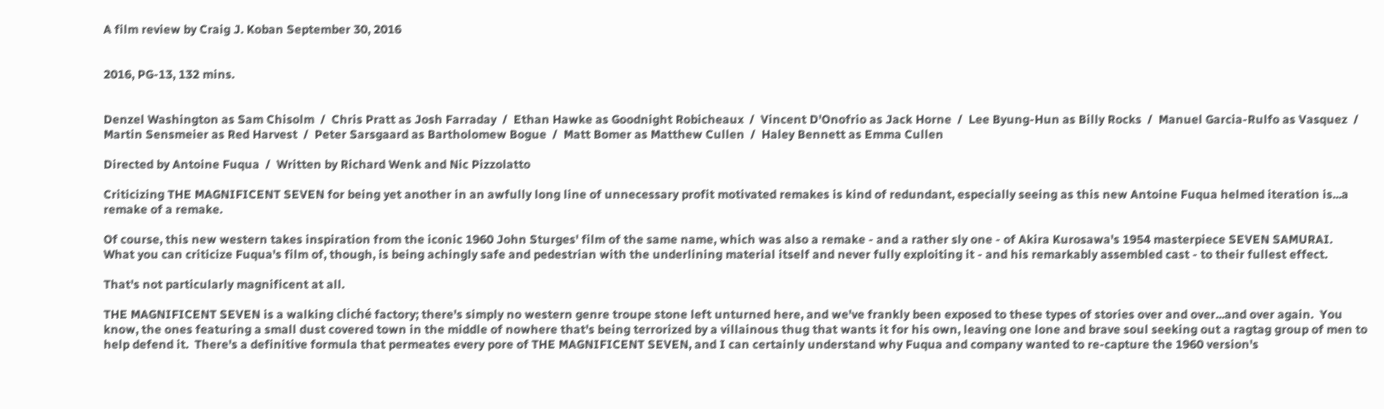A film review by Craig J. Koban September 30, 2016


2016, PG-13, 132 mins.


Denzel Washington as Sam Chisolm  /  Chris Pratt as Josh Farraday  /  Ethan Hawke as Goodnight Robicheaux  /  Vincent D'Onofrio as Jack Horne  /  Lee Byung-Hun as Billy Rocks  /  Manuel Garcia-Rulfo as Vasquez  /  Martin Sensmeier as Red Harvest  /  Peter Sarsgaard as Bartholomew Bogue  /  Matt Bomer as Matthew Cullen  /  Haley Bennett as Emma Cullen

Directed by Antoine Fuqua  /  Written by Richard Wenk and Nic Pizzolatto

Criticizing THE MAGNIFICENT SEVEN for being yet another in an awfully long line of unnecessary profit motivated remakes is kind of redundant, especially seeing as this new Antoine Fuqua helmed iteration is...a remake of a remake.

Of course, this new western takes inspiration from the iconic 1960 John Sturges' film of the same name, which was also a remake - and a rather sly one - of Akira Kurosawa's 1954 masterpiece SEVEN SAMURAI.  What you can criticize Fuqua's film of, though, is being achingly safe and pedestrian with the underlining material itself and never fully exploiting it - and his remarkably assembled cast - to their fullest effect.

That's not particularly magnificent at all.

THE MAGNIFICENT SEVEN is a walking cliché factory; there's simply no western genre troupe stone left unturned here, and we've frankly been exposed to these types of stories over and over...and over again.  You know, the ones featuring a small dust covered town in the middle of nowhere that's being terrorized by a villainous thug that wants it for his own, leaving one lone and brave soul seeking out a ragtag group of men to help defend it.  There's a definitive formula that permeates every pore of THE MAGNIFICENT SEVEN, and I can certainly understand why Fuqua and company wanted to re-capture the 1960 version's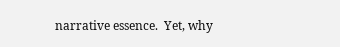narrative essence.  Yet, why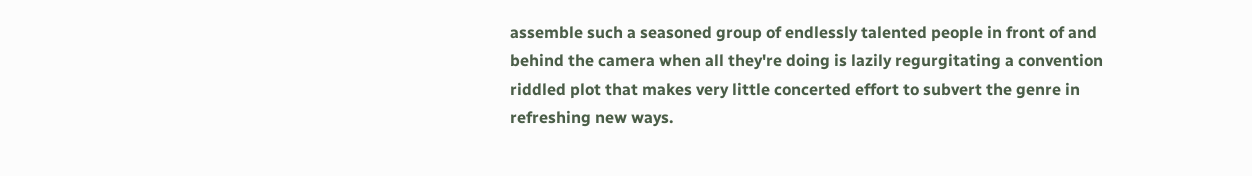assemble such a seasoned group of endlessly talented people in front of and behind the camera when all they're doing is lazily regurgitating a convention riddled plot that makes very little concerted effort to subvert the genre in refreshing new ways.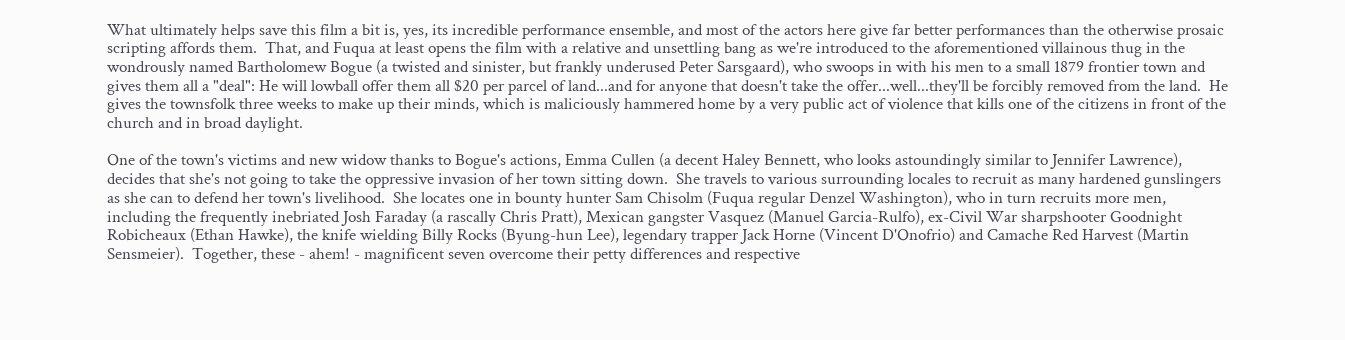What ultimately helps save this film a bit is, yes, its incredible performance ensemble, and most of the actors here give far better performances than the otherwise prosaic scripting affords them.  That, and Fuqua at least opens the film with a relative and unsettling bang as we're introduced to the aforementioned villainous thug in the wondrously named Bartholomew Bogue (a twisted and sinister, but frankly underused Peter Sarsgaard), who swoops in with his men to a small 1879 frontier town and gives them all a "deal": He will lowball offer them all $20 per parcel of land...and for anyone that doesn't take the offer...well...they'll be forcibly removed from the land.  He gives the townsfolk three weeks to make up their minds, which is maliciously hammered home by a very public act of violence that kills one of the citizens in front of the church and in broad daylight.

One of the town's victims and new widow thanks to Bogue's actions, Emma Cullen (a decent Haley Bennett, who looks astoundingly similar to Jennifer Lawrence), decides that she's not going to take the oppressive invasion of her town sitting down.  She travels to various surrounding locales to recruit as many hardened gunslingers as she can to defend her town's livelihood.  She locates one in bounty hunter Sam Chisolm (Fuqua regular Denzel Washington), who in turn recruits more men, including the frequently inebriated Josh Faraday (a rascally Chris Pratt), Mexican gangster Vasquez (Manuel Garcia-Rulfo), ex-Civil War sharpshooter Goodnight Robicheaux (Ethan Hawke), the knife wielding Billy Rocks (Byung-hun Lee), legendary trapper Jack Horne (Vincent D'Onofrio) and Camache Red Harvest (Martin Sensmeier).  Together, these - ahem! - magnificent seven overcome their petty differences and respective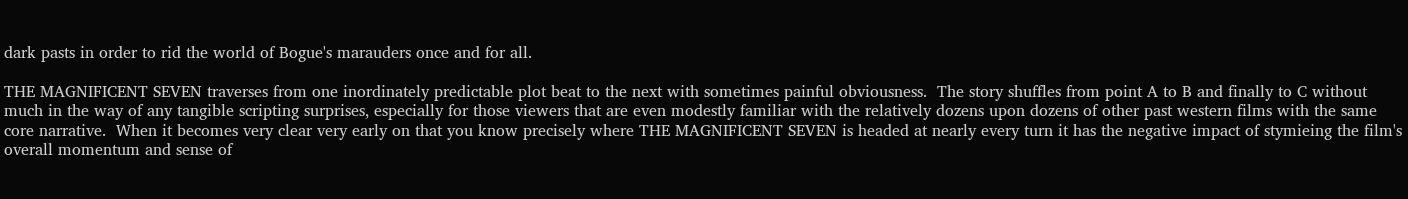dark pasts in order to rid the world of Bogue's marauders once and for all.

THE MAGNIFICENT SEVEN traverses from one inordinately predictable plot beat to the next with sometimes painful obviousness.  The story shuffles from point A to B and finally to C without much in the way of any tangible scripting surprises, especially for those viewers that are even modestly familiar with the relatively dozens upon dozens of other past western films with the same core narrative.  When it becomes very clear very early on that you know precisely where THE MAGNIFICENT SEVEN is headed at nearly every turn it has the negative impact of stymieing the film's overall momentum and sense of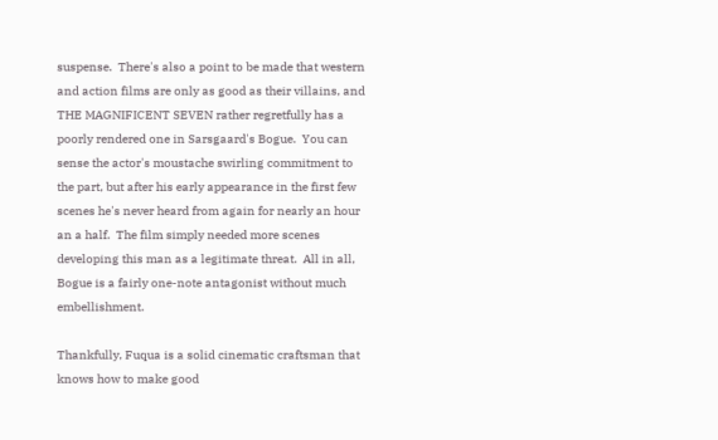suspense.  There's also a point to be made that western and action films are only as good as their villains, and THE MAGNIFICENT SEVEN rather regretfully has a poorly rendered one in Sarsgaard's Bogue.  You can sense the actor's moustache swirling commitment to the part, but after his early appearance in the first few scenes he's never heard from again for nearly an hour an a half.  The film simply needed more scenes developing this man as a legitimate threat.  All in all, Bogue is a fairly one-note antagonist without much embellishment.

Thankfully, Fuqua is a solid cinematic craftsman that knows how to make good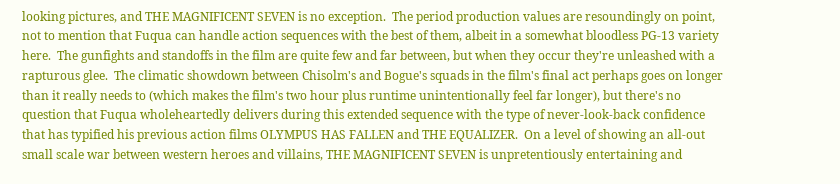looking pictures, and THE MAGNIFICENT SEVEN is no exception.  The period production values are resoundingly on point, not to mention that Fuqua can handle action sequences with the best of them, albeit in a somewhat bloodless PG-13 variety here.  The gunfights and standoffs in the film are quite few and far between, but when they occur they're unleashed with a rapturous glee.  The climatic showdown between Chisolm's and Bogue's squads in the film's final act perhaps goes on longer than it really needs to (which makes the film's two hour plus runtime unintentionally feel far longer), but there's no question that Fuqua wholeheartedly delivers during this extended sequence with the type of never-look-back confidence that has typified his previous action films OLYMPUS HAS FALLEN and THE EQUALIZER.  On a level of showing an all-out small scale war between western heroes and villains, THE MAGNIFICENT SEVEN is unpretentiously entertaining and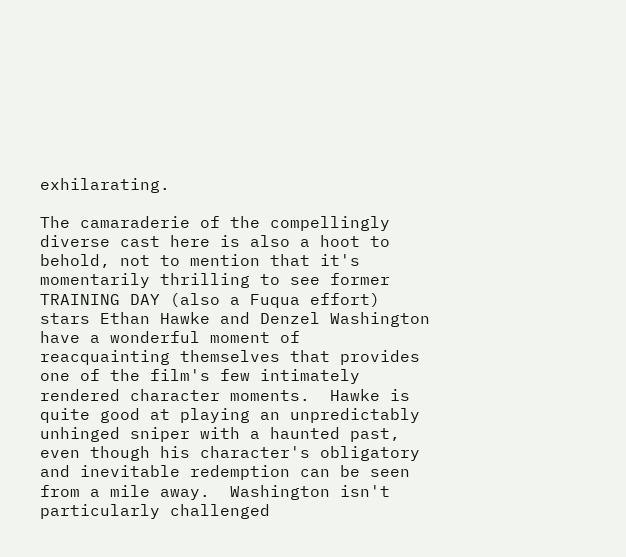exhilarating.

The camaraderie of the compellingly diverse cast here is also a hoot to behold, not to mention that it's momentarily thrilling to see former TRAINING DAY (also a Fuqua effort) stars Ethan Hawke and Denzel Washington have a wonderful moment of reacquainting themselves that provides one of the film's few intimately rendered character moments.  Hawke is quite good at playing an unpredictably unhinged sniper with a haunted past, even though his character's obligatory and inevitable redemption can be seen from a mile away.  Washington isn't particularly challenged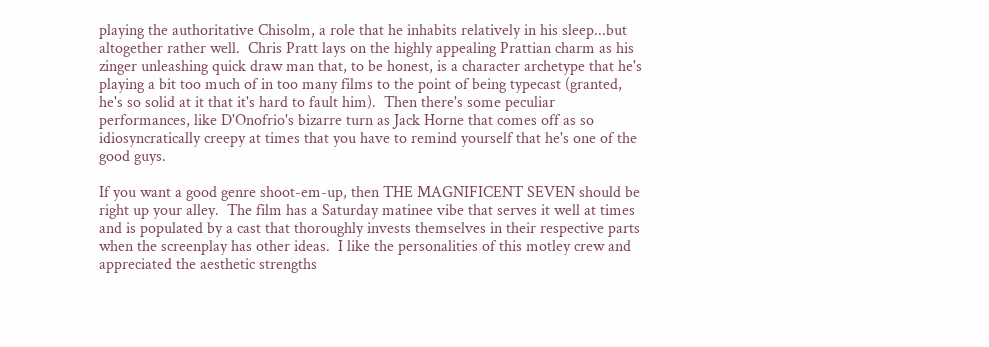playing the authoritative Chisolm, a role that he inhabits relatively in his sleep...but altogether rather well.  Chris Pratt lays on the highly appealing Prattian charm as his zinger unleashing quick draw man that, to be honest, is a character archetype that he's playing a bit too much of in too many films to the point of being typecast (granted, he's so solid at it that it's hard to fault him).  Then there's some peculiar performances, like D'Onofrio's bizarre turn as Jack Horne that comes off as so idiosyncratically creepy at times that you have to remind yourself that he's one of the good guys.

If you want a good genre shoot-em-up, then THE MAGNIFICENT SEVEN should be right up your alley.  The film has a Saturday matinee vibe that serves it well at times and is populated by a cast that thoroughly invests themselves in their respective parts when the screenplay has other ideas.  I like the personalities of this motley crew and appreciated the aesthetic strengths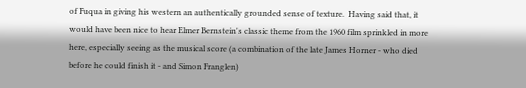of Fuqua in giving his western an authentically grounded sense of texture.  Having said that, it would have been nice to hear Elmer Bernstein's classic theme from the 1960 film sprinkled in more here, especially seeing as the musical score (a combination of the late James Horner - who died before he could finish it - and Simon Franglen)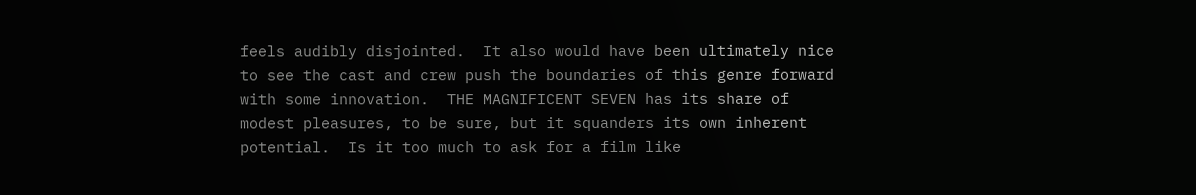feels audibly disjointed.  It also would have been ultimately nice to see the cast and crew push the boundaries of this genre forward with some innovation.  THE MAGNIFICENT SEVEN has its share of modest pleasures, to be sure, but it squanders its own inherent potential.  Is it too much to ask for a film like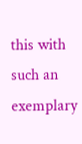this with such an exemplary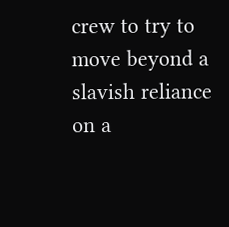crew to try to move beyond a slavish reliance on a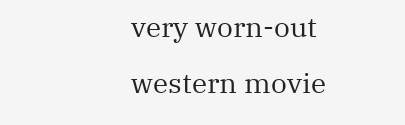very worn-out western movie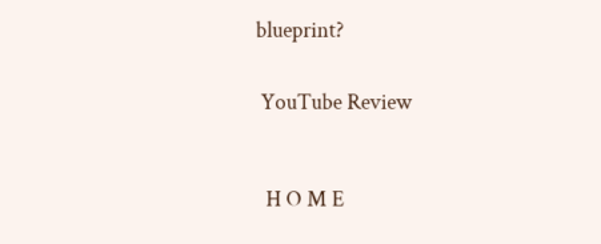blueprint?


 YouTube Review



  H O M E